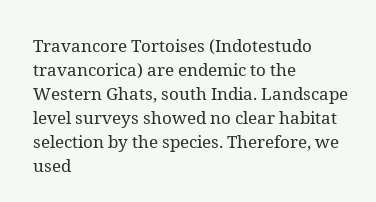Travancore Tortoises (Indotestudo travancorica) are endemic to the Western Ghats, south India. Landscape level surveys showed no clear habitat selection by the species. Therefore, we used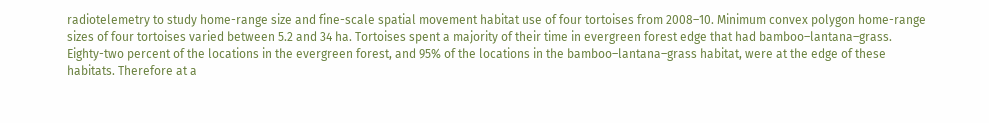radiotelemetry to study home-range size and fine-scale spatial movement habitat use of four tortoises from 2008–10. Minimum convex polygon home-range sizes of four tortoises varied between 5.2 and 34 ha. Tortoises spent a majority of their time in evergreen forest edge that had bamboo–lantana–grass. Eighty-two percent of the locations in the evergreen forest, and 95% of the locations in the bamboo–lantana–grass habitat, were at the edge of these habitats. Therefore at a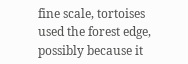fine scale, tortoises used the forest edge, possibly because it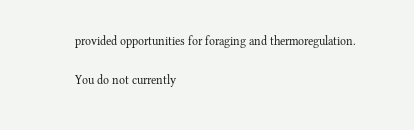provided opportunities for foraging and thermoregulation.

You do not currently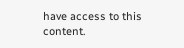have access to this content.